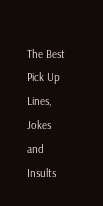The Best Pick Up Lines, Jokes and Insults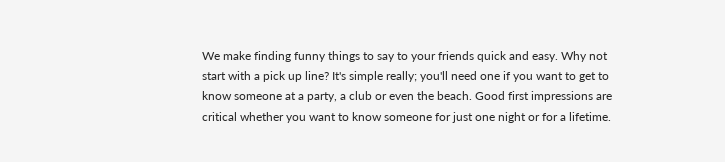We make finding funny things to say to your friends quick and easy. Why not start with a pick up line? It's simple really; you'll need one if you want to get to know someone at a party, a club or even the beach. Good first impressions are critical whether you want to know someone for just one night or for a lifetime.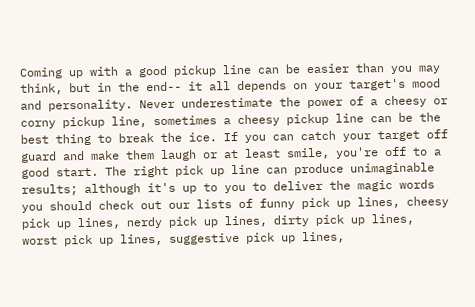Coming up with a good pickup line can be easier than you may think, but in the end-- it all depends on your target's mood and personality. Never underestimate the power of a cheesy or corny pickup line, sometimes a cheesy pickup line can be the best thing to break the ice. If you can catch your target off guard and make them laugh or at least smile, you're off to a good start. The right pick up line can produce unimaginable results; although it's up to you to deliver the magic words you should check out our lists of funny pick up lines, cheesy pick up lines, nerdy pick up lines, dirty pick up lines, worst pick up lines, suggestive pick up lines,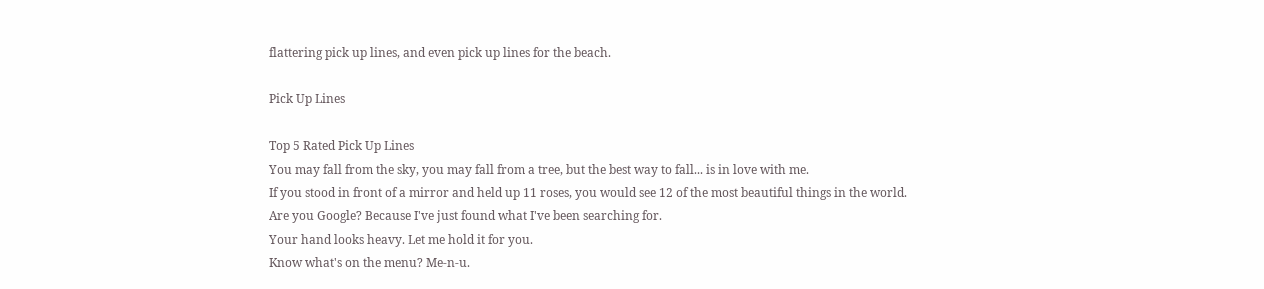flattering pick up lines, and even pick up lines for the beach.

Pick Up Lines

Top 5 Rated Pick Up Lines
You may fall from the sky, you may fall from a tree, but the best way to fall... is in love with me.
If you stood in front of a mirror and held up 11 roses, you would see 12 of the most beautiful things in the world.
Are you Google? Because I've just found what I've been searching for.
Your hand looks heavy. Let me hold it for you.
Know what's on the menu? Me-n-u.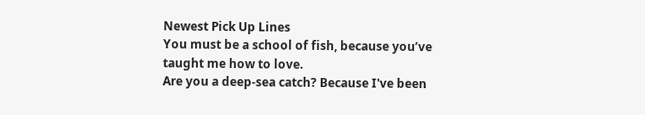Newest Pick Up Lines
You must be a school of fish, because you’ve taught me how to love.
Are you a deep-sea catch? Because I've been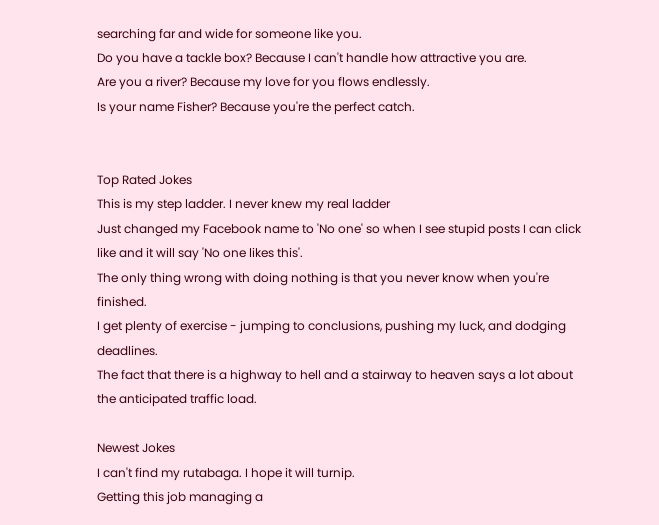searching far and wide for someone like you.
Do you have a tackle box? Because I can't handle how attractive you are.
Are you a river? Because my love for you flows endlessly.
Is your name Fisher? Because you're the perfect catch.


Top Rated Jokes
This is my step ladder. I never knew my real ladder
Just changed my Facebook name to 'No one' so when I see stupid posts I can click like and it will say 'No one likes this'.
The only thing wrong with doing nothing is that you never know when you're finished.
I get plenty of exercise - jumping to conclusions, pushing my luck, and dodging deadlines.
The fact that there is a highway to hell and a stairway to heaven says a lot about the anticipated traffic load.

Newest Jokes
I can't find my rutabaga. I hope it will turnip.
Getting this job managing a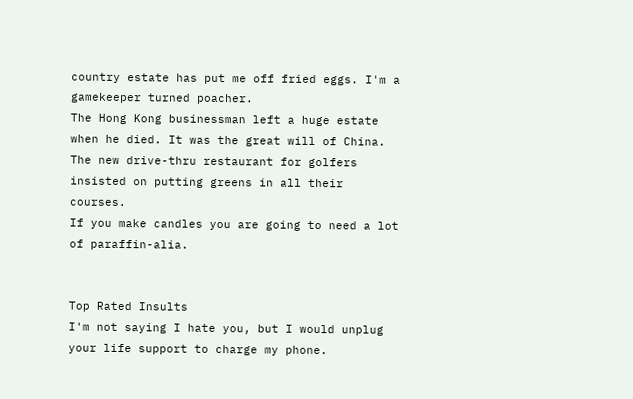country estate has put me off fried eggs. I'm a gamekeeper turned poacher.
The Hong Kong businessman left a huge estate when he died. It was the great will of China.
The new drive-thru restaurant for golfers insisted on putting greens in all their courses.
If you make candles you are going to need a lot of paraffin-alia.


Top Rated Insults
I'm not saying I hate you, but I would unplug your life support to charge my phone.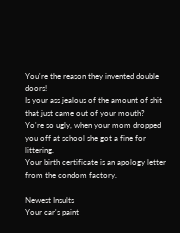You're the reason they invented double doors!
Is your ass jealous of the amount of shit that just came out of your mouth?
Yo're so ugly, when your mom dropped you off at school she got a fine for littering.
Your birth certificate is an apology letter from the condom factory.

Newest Insults
Your car's paint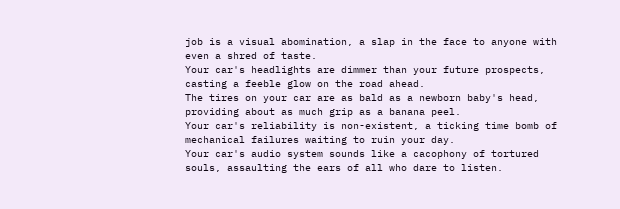job is a visual abomination, a slap in the face to anyone with even a shred of taste.
Your car's headlights are dimmer than your future prospects, casting a feeble glow on the road ahead.
The tires on your car are as bald as a newborn baby's head, providing about as much grip as a banana peel.
Your car's reliability is non-existent, a ticking time bomb of mechanical failures waiting to ruin your day.
Your car's audio system sounds like a cacophony of tortured souls, assaulting the ears of all who dare to listen.